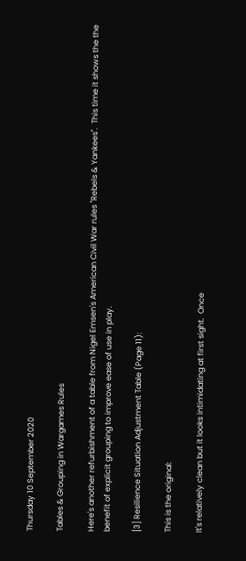Thursday 10 September 2020

Tables & Grouping in Wargames Rules

Here's another refurbishment of a table from Nigel Emsen's American Civil War rules "Rebels & Yankees".  This time it shows the the benefit of explicit grouping to improve ease of use in play.

[3] Resilience Situation Adjustment Table (Page 11):

This is the original:

It's relatively clean but it looks intimidating at first sight.  Once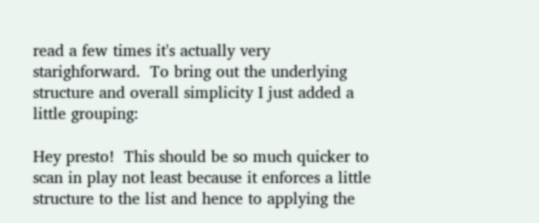read a few times it's actually very starighforward.  To bring out the underlying structure and overall simplicity I just added a little grouping:

Hey presto!  This should be so much quicker to scan in play not least because it enforces a little structure to the list and hence to applying the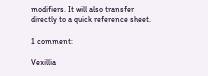modifiers. It will also transfer directly to a quick reference sheet.

1 comment:

Vexillia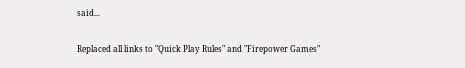said...

Replaced all links to "Quick Play Rules" and "Firepower Games"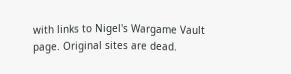with links to Nigel's Wargame Vault page. Original sites are dead.